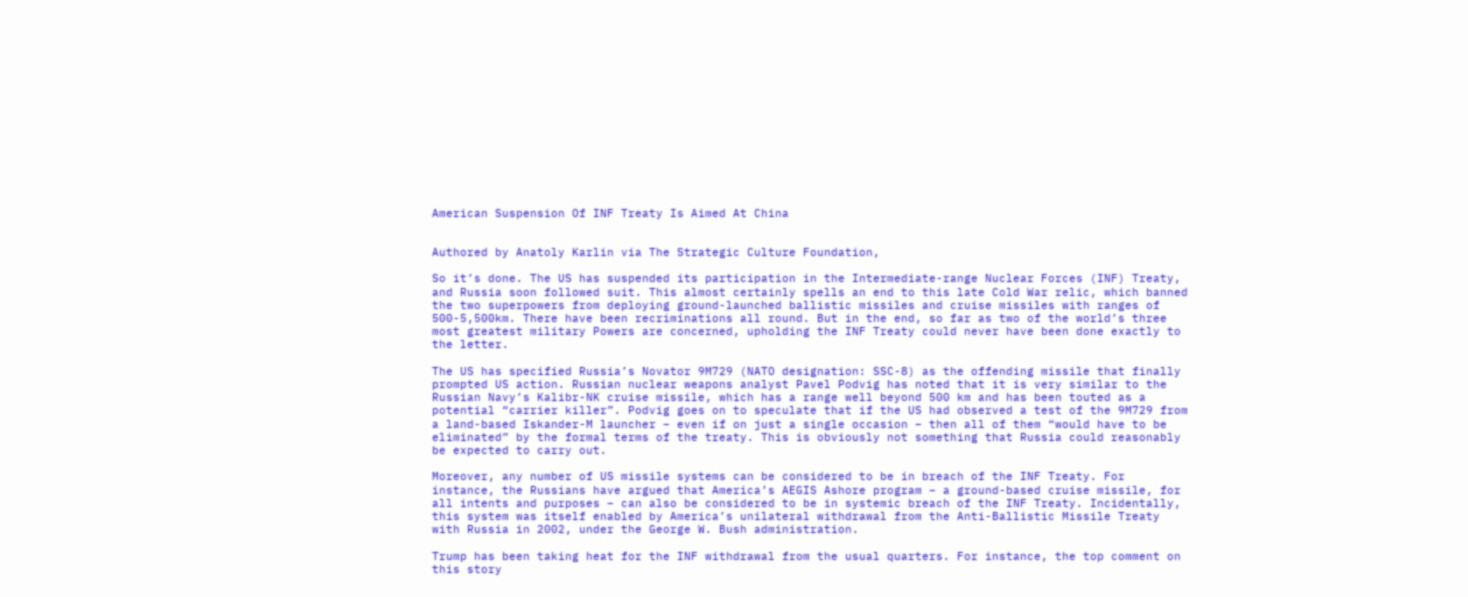American Suspension Of INF Treaty Is Aimed At China


Authored by Anatoly Karlin via The Strategic Culture Foundation,

So it’s done. The US has suspended its participation in the Intermediate-range Nuclear Forces (INF) Treaty, and Russia soon followed suit. This almost certainly spells an end to this late Cold War relic, which banned the two superpowers from deploying ground-launched ballistic missiles and cruise missiles with ranges of 500-5,500km. There have been recriminations all round. But in the end, so far as two of the world’s three most greatest military Powers are concerned, upholding the INF Treaty could never have been done exactly to the letter.

The US has specified Russia’s Novator 9M729 (NATO designation: SSC-8) as the offending missile that finally prompted US action. Russian nuclear weapons analyst Pavel Podvig has noted that it is very similar to the Russian Navy’s Kalibr-NK cruise missile, which has a range well beyond 500 km and has been touted as a potential “carrier killer”. Podvig goes on to speculate that if the US had observed a test of the 9M729 from a land-based Iskander-M launcher – even if on just a single occasion – then all of them “would have to be eliminated” by the formal terms of the treaty. This is obviously not something that Russia could reasonably be expected to carry out.

Moreover, any number of US missile systems can be considered to be in breach of the INF Treaty. For instance, the Russians have argued that America’s AEGIS Ashore program – a ground-based cruise missile, for all intents and purposes – can also be considered to be in systemic breach of the INF Treaty. Incidentally, this system was itself enabled by America’s unilateral withdrawal from the Anti-Ballistic Missile Treaty with Russia in 2002, under the George W. Bush administration.

Trump has been taking heat for the INF withdrawal from the usual quarters. For instance, the top comment on this story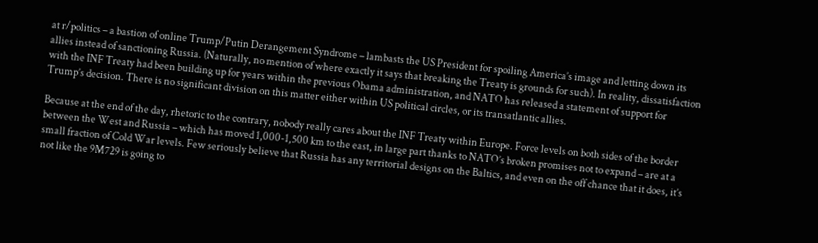at r/politics – a bastion of online Trump/Putin Derangement Syndrome – lambasts the US President for spoiling America’s image and letting down its allies instead of sanctioning Russia. (Naturally, no mention of where exactly it says that breaking the Treaty is grounds for such). In reality, dissatisfaction with the INF Treaty had been building up for years within the previous Obama administration, and NATO has released a statement of support for Trump’s decision. There is no significant division on this matter either within US political circles, or its transatlantic allies.

Because at the end of the day, rhetoric to the contrary, nobody really cares about the INF Treaty within Europe. Force levels on both sides of the border between the West and Russia – which has moved 1,000-1,500 km to the east, in large part thanks to NATO’s broken promises not to expand – are at a small fraction of Cold War levels. Few seriously believe that Russia has any territorial designs on the Baltics, and even on the off chance that it does, it’s not like the 9M729 is going to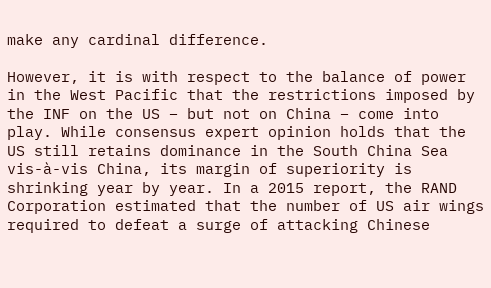make any cardinal difference.

However, it is with respect to the balance of power in the West Pacific that the restrictions imposed by the INF on the US – but not on China – come into play. While consensus expert opinion holds that the US still retains dominance in the South China Sea vis-à-vis China, its margin of superiority is shrinking year by year. In a 2015 report, the RAND Corporation estimated that the number of US air wings required to defeat a surge of attacking Chinese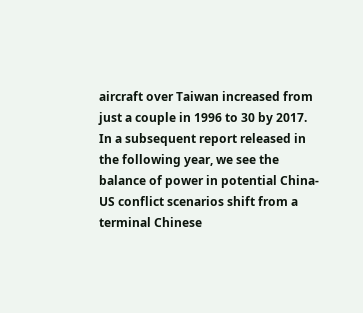aircraft over Taiwan increased from just a couple in 1996 to 30 by 2017. In a subsequent report released in the following year, we see the balance of power in potential China-US conflict scenarios shift from a terminal Chinese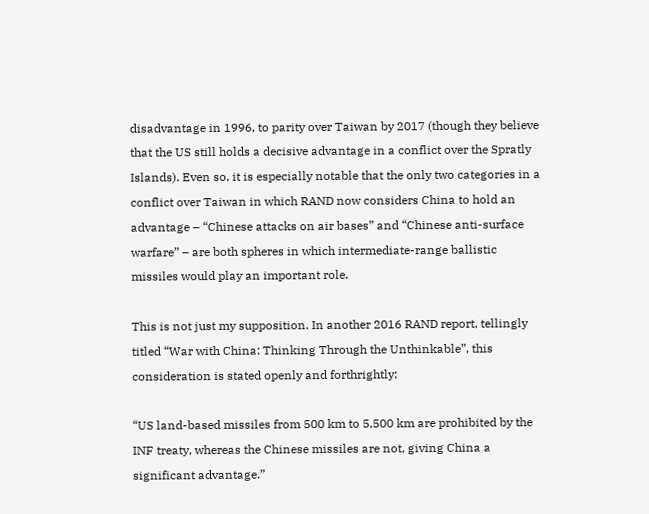disadvantage in 1996, to parity over Taiwan by 2017 (though they believe that the US still holds a decisive advantage in a conflict over the Spratly Islands). Even so, it is especially notable that the only two categories in a conflict over Taiwan in which RAND now considers China to hold an advantage – “Chinese attacks on air bases” and “Chinese anti-surface warfare” – are both spheres in which intermediate-range ballistic missiles would play an important role.

This is not just my supposition. In another 2016 RAND report, tellingly titled “War with China: Thinking Through the Unthinkable”, this consideration is stated openly and forthrightly:

“US land-based missiles from 500 km to 5,500 km are prohibited by the INF treaty, whereas the Chinese missiles are not, giving China a significant advantage.”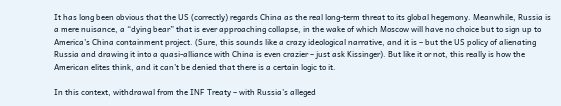It has long been obvious that the US (correctly) regards China as the real long-term threat to its global hegemony. Meanwhile, Russia is a mere nuisance, a “dying bear” that is ever approaching collapse, in the wake of which Moscow will have no choice but to sign up to America’s China containment project. (Sure, this sounds like a crazy ideological narrative, and it is – but the US policy of alienating Russia and drawing it into a quasi-alliance with China is even crazier – just ask Kissinger). But like it or not, this really is how the American elites think, and it can’t be denied that there is a certain logic to it.

In this context, withdrawal from the INF Treaty – with Russia’s alleged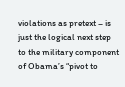violations as pretext – is just the logical next step to the military component of Obama’s “pivot to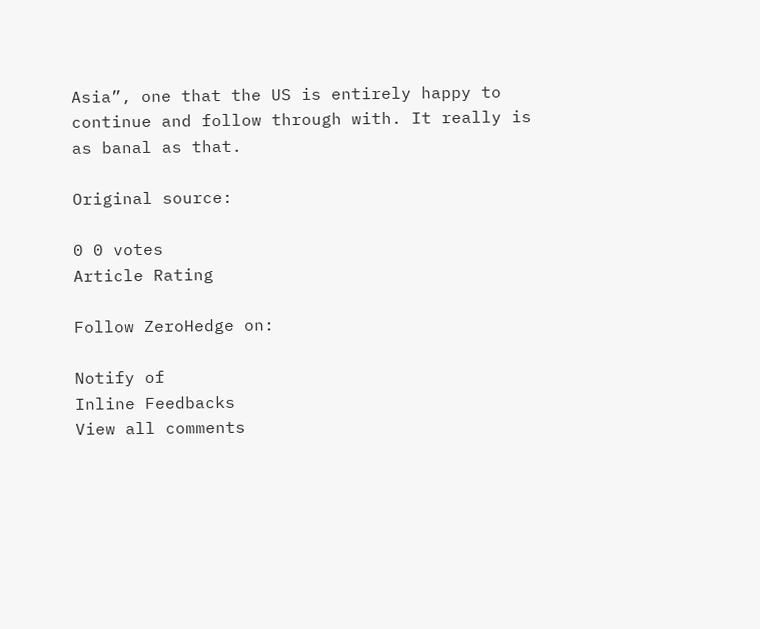Asia”, one that the US is entirely happy to continue and follow through with. It really is as banal as that.

Original source:

0 0 votes
Article Rating

Follow ZeroHedge on:

Notify of
Inline Feedbacks
View all comments